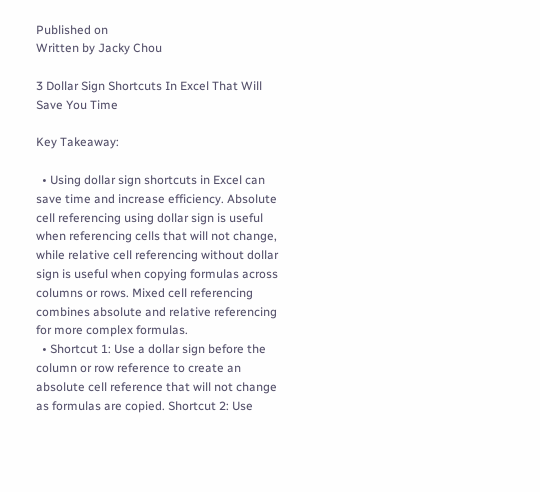Published on
Written by Jacky Chou

3 Dollar Sign Shortcuts In Excel That Will Save You Time

Key Takeaway:

  • Using dollar sign shortcuts in Excel can save time and increase efficiency. Absolute cell referencing using dollar sign is useful when referencing cells that will not change, while relative cell referencing without dollar sign is useful when copying formulas across columns or rows. Mixed cell referencing combines absolute and relative referencing for more complex formulas.
  • Shortcut 1: Use a dollar sign before the column or row reference to create an absolute cell reference that will not change as formulas are copied. Shortcut 2: Use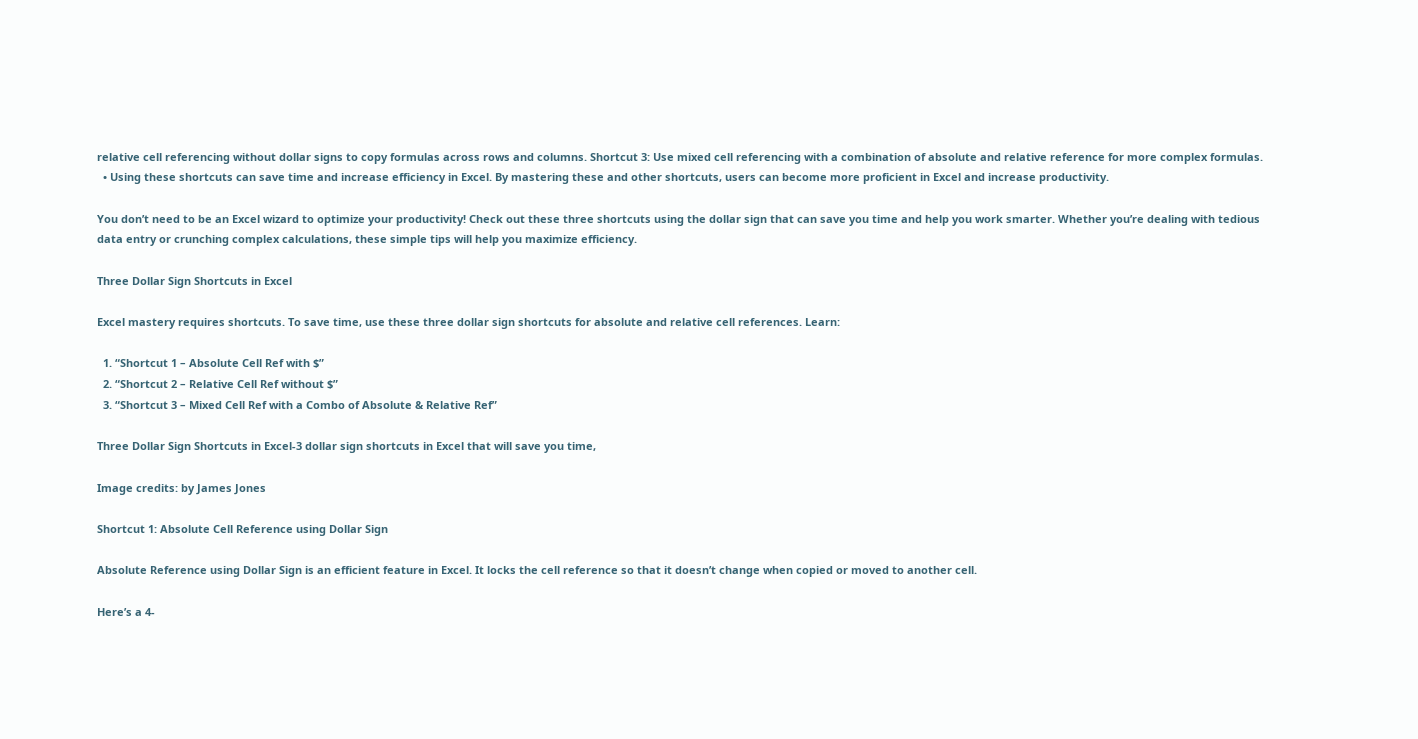relative cell referencing without dollar signs to copy formulas across rows and columns. Shortcut 3: Use mixed cell referencing with a combination of absolute and relative reference for more complex formulas.
  • Using these shortcuts can save time and increase efficiency in Excel. By mastering these and other shortcuts, users can become more proficient in Excel and increase productivity.

You don’t need to be an Excel wizard to optimize your productivity! Check out these three shortcuts using the dollar sign that can save you time and help you work smarter. Whether you’re dealing with tedious data entry or crunching complex calculations, these simple tips will help you maximize efficiency.

Three Dollar Sign Shortcuts in Excel

Excel mastery requires shortcuts. To save time, use these three dollar sign shortcuts for absolute and relative cell references. Learn:

  1. “Shortcut 1 – Absolute Cell Ref with $”
  2. “Shortcut 2 – Relative Cell Ref without $”
  3. “Shortcut 3 – Mixed Cell Ref with a Combo of Absolute & Relative Ref”

Three Dollar Sign Shortcuts in Excel-3 dollar sign shortcuts in Excel that will save you time,

Image credits: by James Jones

Shortcut 1: Absolute Cell Reference using Dollar Sign

Absolute Reference using Dollar Sign is an efficient feature in Excel. It locks the cell reference so that it doesn’t change when copied or moved to another cell.

Here’s a 4-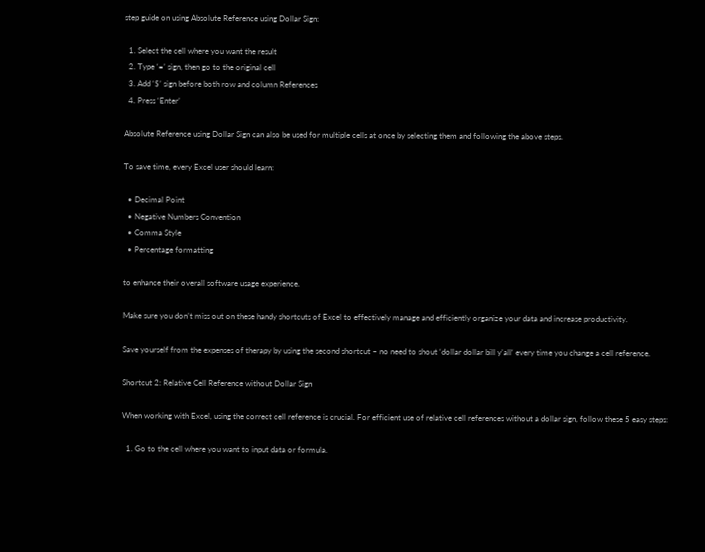step guide on using Absolute Reference using Dollar Sign:

  1. Select the cell where you want the result
  2. Type ‘=’ sign, then go to the original cell
  3. Add ‘$’ sign before both row and column References
  4. Press ‘Enter’

Absolute Reference using Dollar Sign can also be used for multiple cells at once by selecting them and following the above steps.

To save time, every Excel user should learn:

  • Decimal Point
  • Negative Numbers Convention
  • Comma Style
  • Percentage formatting

to enhance their overall software usage experience.

Make sure you don’t miss out on these handy shortcuts of Excel to effectively manage and efficiently organize your data and increase productivity.

Save yourself from the expenses of therapy by using the second shortcut – no need to shout ‘dollar dollar bill y’all‘ every time you change a cell reference.

Shortcut 2: Relative Cell Reference without Dollar Sign

When working with Excel, using the correct cell reference is crucial. For efficient use of relative cell references without a dollar sign, follow these 5 easy steps:

  1. Go to the cell where you want to input data or formula.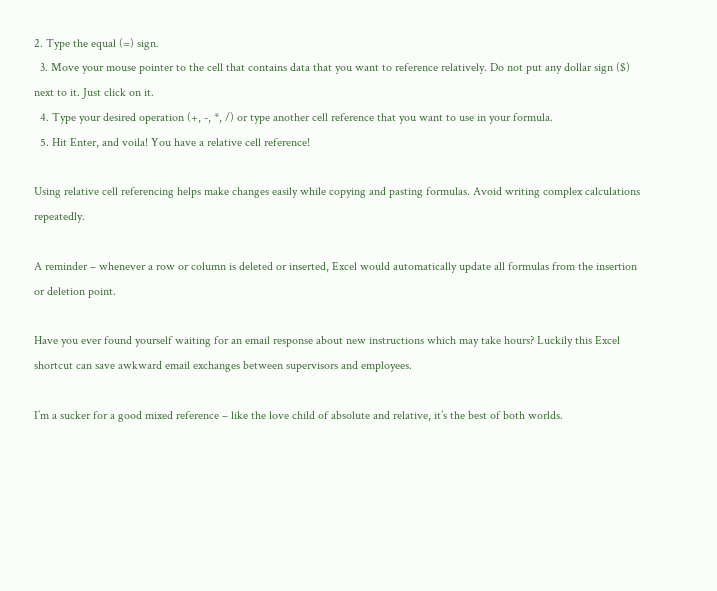2. Type the equal (=) sign.
  3. Move your mouse pointer to the cell that contains data that you want to reference relatively. Do not put any dollar sign ($) next to it. Just click on it.
  4. Type your desired operation (+, -, *, /) or type another cell reference that you want to use in your formula.
  5. Hit Enter, and voila! You have a relative cell reference!

Using relative cell referencing helps make changes easily while copying and pasting formulas. Avoid writing complex calculations repeatedly.

A reminder – whenever a row or column is deleted or inserted, Excel would automatically update all formulas from the insertion or deletion point.

Have you ever found yourself waiting for an email response about new instructions which may take hours? Luckily this Excel shortcut can save awkward email exchanges between supervisors and employees.

I’m a sucker for a good mixed reference – like the love child of absolute and relative, it’s the best of both worlds.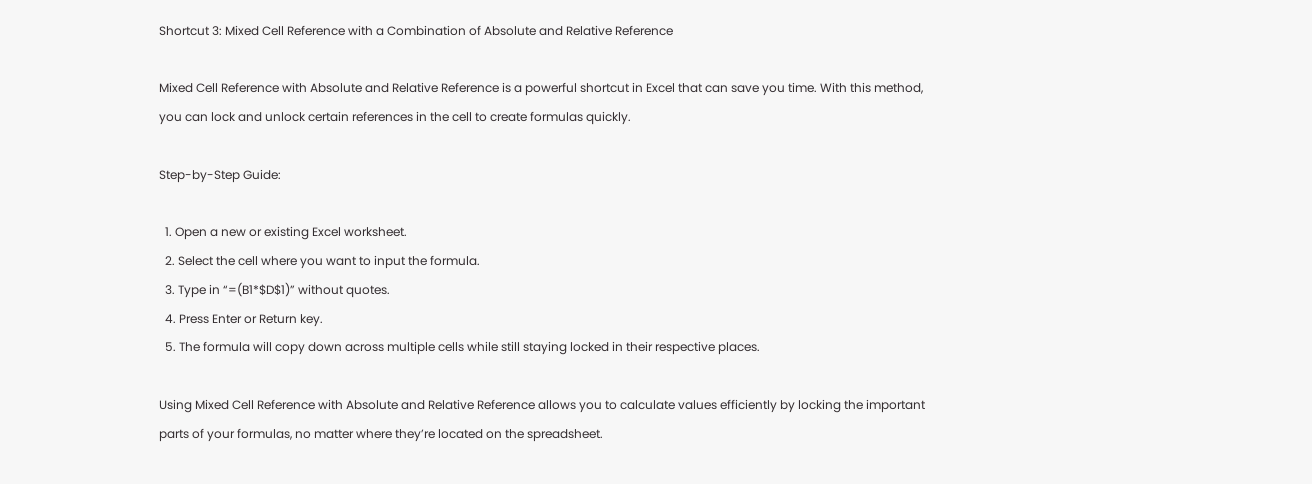Shortcut 3: Mixed Cell Reference with a Combination of Absolute and Relative Reference

Mixed Cell Reference with Absolute and Relative Reference is a powerful shortcut in Excel that can save you time. With this method, you can lock and unlock certain references in the cell to create formulas quickly.

Step-by-Step Guide:

  1. Open a new or existing Excel worksheet.
  2. Select the cell where you want to input the formula.
  3. Type in “=(B1*$D$1)” without quotes.
  4. Press Enter or Return key.
  5. The formula will copy down across multiple cells while still staying locked in their respective places.

Using Mixed Cell Reference with Absolute and Relative Reference allows you to calculate values efficiently by locking the important parts of your formulas, no matter where they’re located on the spreadsheet.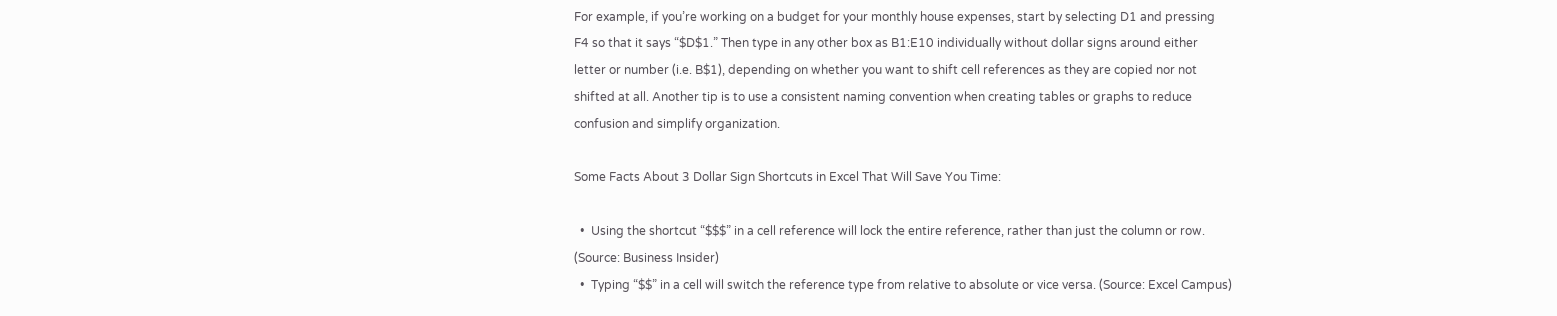For example, if you’re working on a budget for your monthly house expenses, start by selecting D1 and pressing F4 so that it says “$D$1.” Then type in any other box as B1:E10 individually without dollar signs around either letter or number (i.e. B$1), depending on whether you want to shift cell references as they are copied nor not shifted at all. Another tip is to use a consistent naming convention when creating tables or graphs to reduce confusion and simplify organization.

Some Facts About 3 Dollar Sign Shortcuts in Excel That Will Save You Time:

  •  Using the shortcut “$$$” in a cell reference will lock the entire reference, rather than just the column or row. (Source: Business Insider)
  •  Typing “$$” in a cell will switch the reference type from relative to absolute or vice versa. (Source: Excel Campus)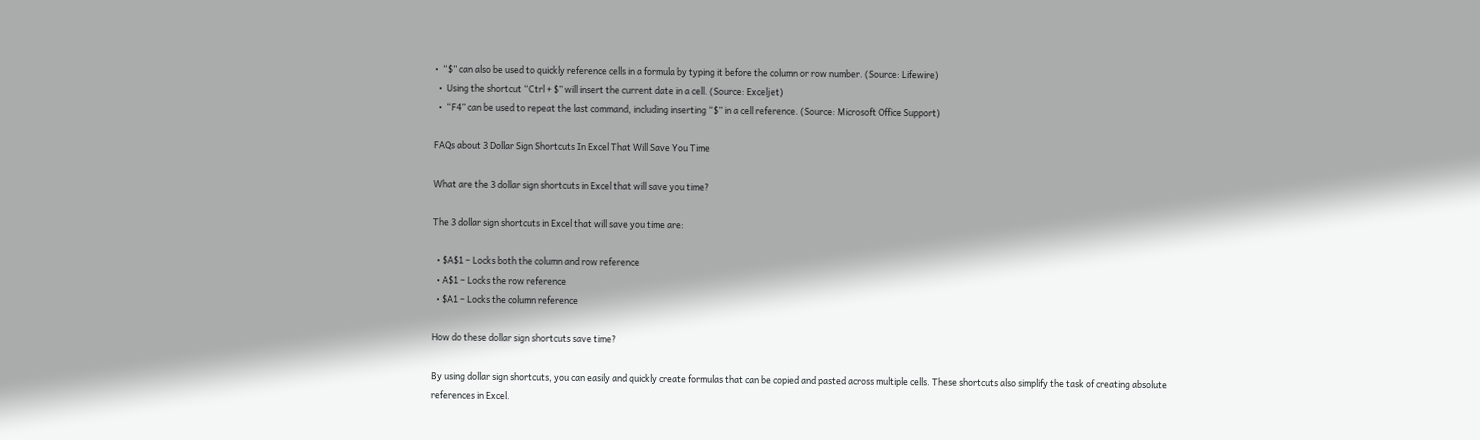•  “$” can also be used to quickly reference cells in a formula by typing it before the column or row number. (Source: Lifewire)
  •  Using the shortcut “Ctrl + $” will insert the current date in a cell. (Source: Exceljet)
  •  “F4” can be used to repeat the last command, including inserting “$” in a cell reference. (Source: Microsoft Office Support)

FAQs about 3 Dollar Sign Shortcuts In Excel That Will Save You Time

What are the 3 dollar sign shortcuts in Excel that will save you time?

The 3 dollar sign shortcuts in Excel that will save you time are:

  • $A$1 – Locks both the column and row reference
  • A$1 – Locks the row reference
  • $A1 – Locks the column reference

How do these dollar sign shortcuts save time?

By using dollar sign shortcuts, you can easily and quickly create formulas that can be copied and pasted across multiple cells. These shortcuts also simplify the task of creating absolute references in Excel.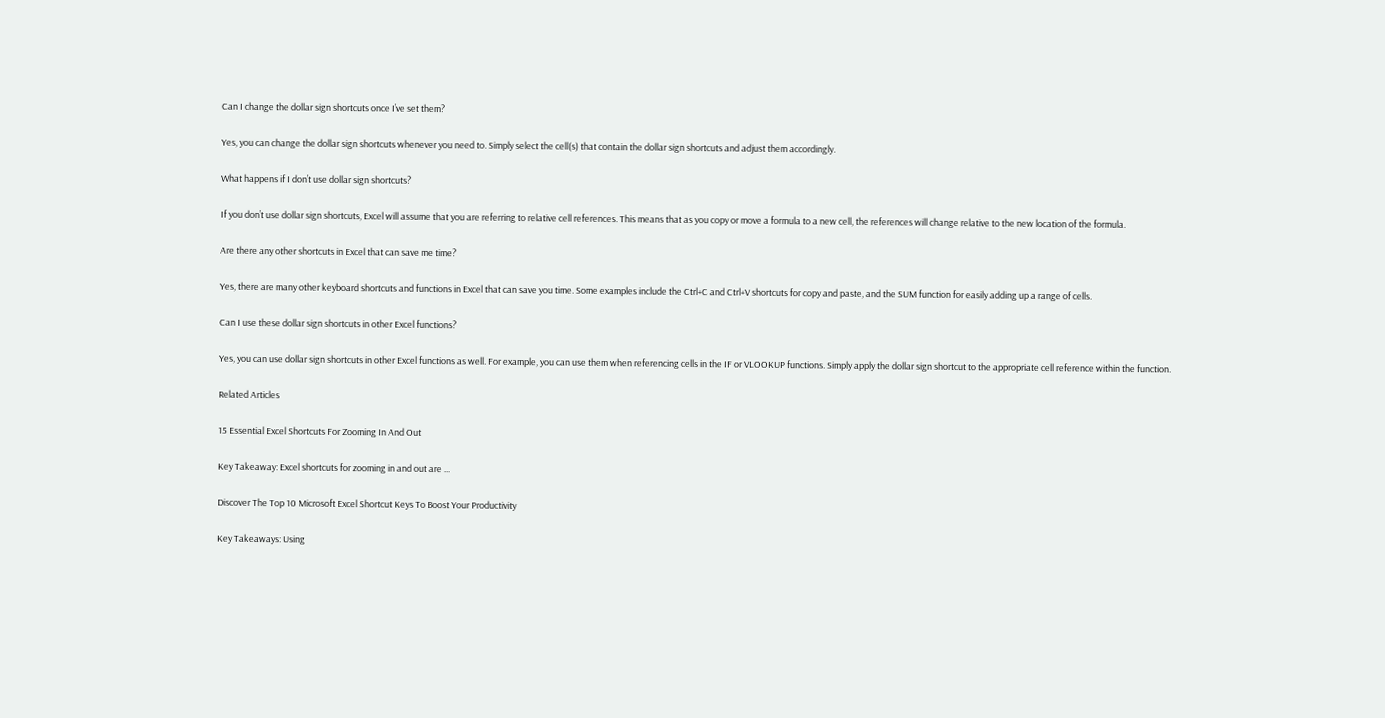Can I change the dollar sign shortcuts once I’ve set them?

Yes, you can change the dollar sign shortcuts whenever you need to. Simply select the cell(s) that contain the dollar sign shortcuts and adjust them accordingly.

What happens if I don’t use dollar sign shortcuts?

If you don’t use dollar sign shortcuts, Excel will assume that you are referring to relative cell references. This means that as you copy or move a formula to a new cell, the references will change relative to the new location of the formula.

Are there any other shortcuts in Excel that can save me time?

Yes, there are many other keyboard shortcuts and functions in Excel that can save you time. Some examples include the Ctrl+C and Ctrl+V shortcuts for copy and paste, and the SUM function for easily adding up a range of cells.

Can I use these dollar sign shortcuts in other Excel functions?

Yes, you can use dollar sign shortcuts in other Excel functions as well. For example, you can use them when referencing cells in the IF or VLOOKUP functions. Simply apply the dollar sign shortcut to the appropriate cell reference within the function.

Related Articles

15 Essential Excel Shortcuts For Zooming In And Out

Key Takeaway: Excel shortcuts for zooming in and out are ...

Discover The Top 10 Microsoft Excel Shortcut Keys To Boost Your Productivity

Key Takeaways: Using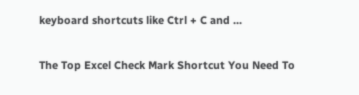keyboard shortcuts like Ctrl + C and ...

The Top Excel Check Mark Shortcut You Need To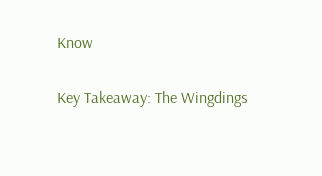Know

Key Takeaway: The Wingdings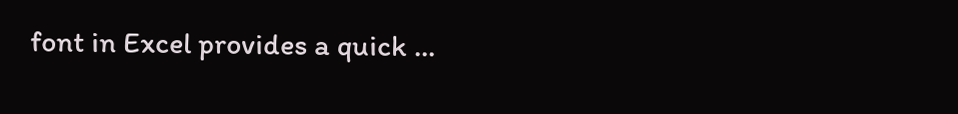font in Excel provides a quick ...